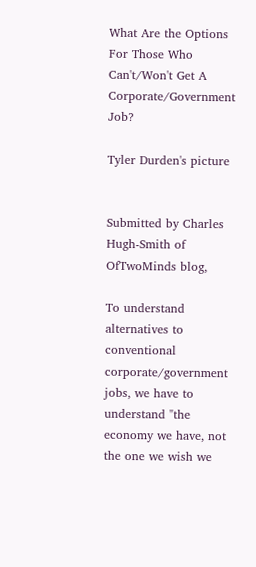What Are the Options For Those Who Can't/Won't Get A Corporate/Government Job?

Tyler Durden's picture


Submitted by Charles Hugh-Smith of OfTwoMinds blog,

To understand alternatives to conventional corporate/government jobs, we have to understand "the economy we have, not the one we wish we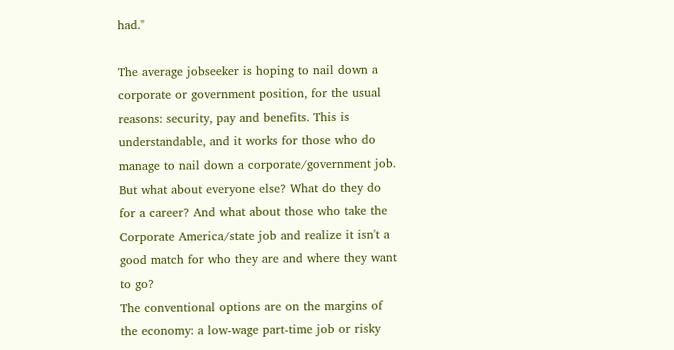had."

The average jobseeker is hoping to nail down a corporate or government position, for the usual reasons: security, pay and benefits. This is understandable, and it works for those who do manage to nail down a corporate/government job.
But what about everyone else? What do they do for a career? And what about those who take the Corporate America/state job and realize it isn't a good match for who they are and where they want to go?
The conventional options are on the margins of the economy: a low-wage part-time job or risky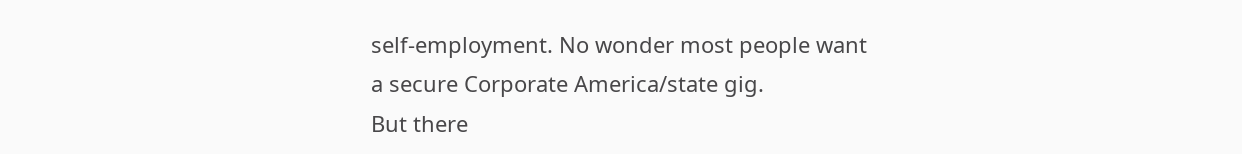self-employment. No wonder most people want a secure Corporate America/state gig.
But there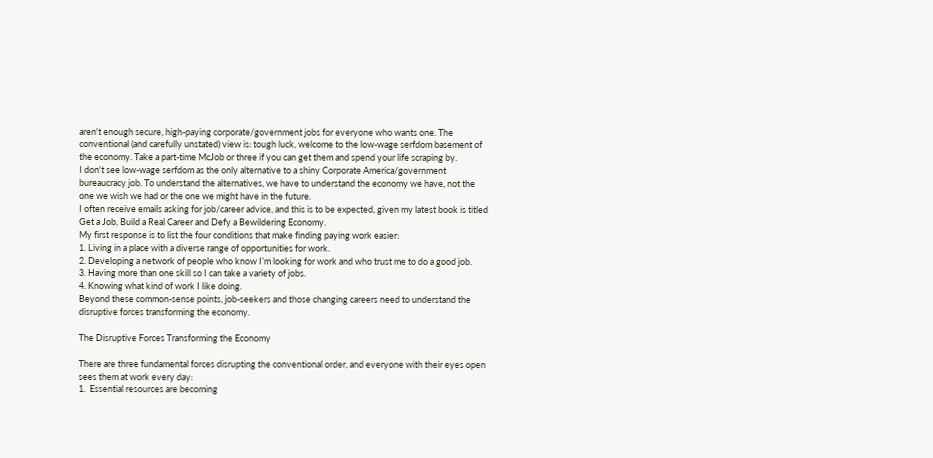aren't enough secure, high-paying corporate/government jobs for everyone who wants one. The conventional (and carefully unstated) view is: tough luck, welcome to the low-wage serfdom basement of the economy. Take a part-time McJob or three if you can get them and spend your life scraping by.
I don't see low-wage serfdom as the only alternative to a shiny Corporate America/government bureaucracy job. To understand the alternatives, we have to understand the economy we have, not the one we wish we had or the one we might have in the future.
I often receive emails asking for job/career advice, and this is to be expected, given my latest book is titled Get a Job, Build a Real Career and Defy a Bewildering Economy.
My first response is to list the four conditions that make finding paying work easier:
1. Living in a place with a diverse range of opportunities for work.
2. Developing a network of people who know I’m looking for work and who trust me to do a good job.
3. Having more than one skill so I can take a variety of jobs.
4. Knowing what kind of work I like doing.
Beyond these common-sense points, job-seekers and those changing careers need to understand the disruptive forces transforming the economy.

The Disruptive Forces Transforming the Economy

There are three fundamental forces disrupting the conventional order, and everyone with their eyes open sees them at work every day:
1.  Essential resources are becoming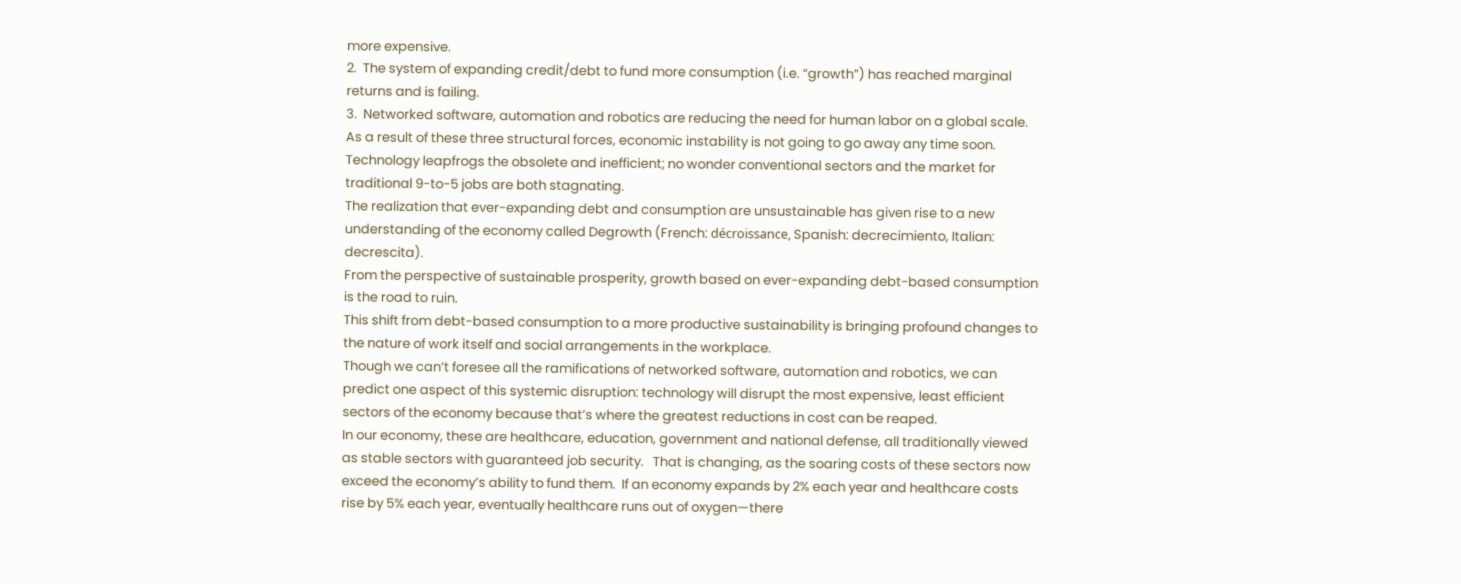more expensive.
2.  The system of expanding credit/debt to fund more consumption (i.e. “growth”) has reached marginal returns and is failing.
3.  Networked software, automation and robotics are reducing the need for human labor on a global scale.
As a result of these three structural forces, economic instability is not going to go away any time soon.  Technology leapfrogs the obsolete and inefficient; no wonder conventional sectors and the market for traditional 9-to-5 jobs are both stagnating.
The realization that ever-expanding debt and consumption are unsustainable has given rise to a new understanding of the economy called Degrowth (French: décroissance, Spanish: decrecimiento, Italian: decrescita).
From the perspective of sustainable prosperity, growth based on ever-expanding debt-based consumption is the road to ruin.
This shift from debt-based consumption to a more productive sustainability is bringing profound changes to the nature of work itself and social arrangements in the workplace.
Though we can’t foresee all the ramifications of networked software, automation and robotics, we can predict one aspect of this systemic disruption: technology will disrupt the most expensive, least efficient sectors of the economy because that’s where the greatest reductions in cost can be reaped.
In our economy, these are healthcare, education, government and national defense, all traditionally viewed as stable sectors with guaranteed job security.   That is changing, as the soaring costs of these sectors now exceed the economy’s ability to fund them.  If an economy expands by 2% each year and healthcare costs rise by 5% each year, eventually healthcare runs out of oxygen—there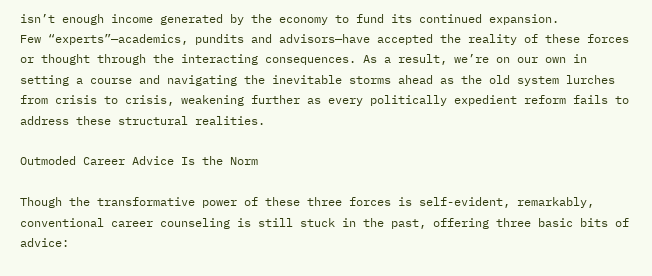isn’t enough income generated by the economy to fund its continued expansion.
Few “experts”—academics, pundits and advisors—have accepted the reality of these forces or thought through the interacting consequences. As a result, we’re on our own in setting a course and navigating the inevitable storms ahead as the old system lurches from crisis to crisis, weakening further as every politically expedient reform fails to address these structural realities.

Outmoded Career Advice Is the Norm

Though the transformative power of these three forces is self-evident, remarkably, conventional career counseling is still stuck in the past, offering three basic bits of advice: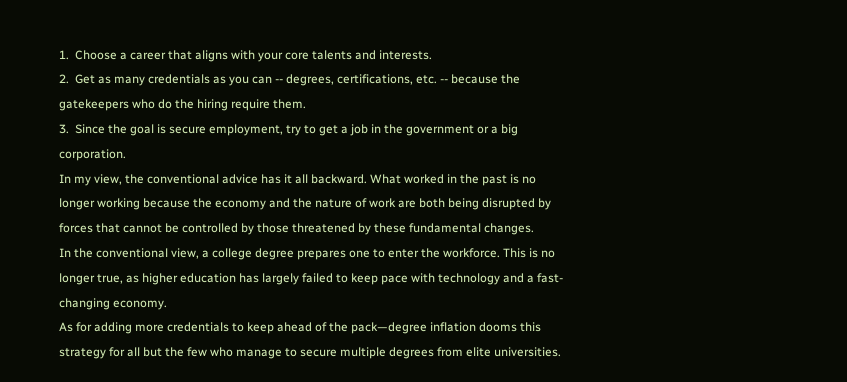1.  Choose a career that aligns with your core talents and interests.
2.  Get as many credentials as you can -- degrees, certifications, etc. -- because the gatekeepers who do the hiring require them.
3.  Since the goal is secure employment, try to get a job in the government or a big corporation.
In my view, the conventional advice has it all backward. What worked in the past is no longer working because the economy and the nature of work are both being disrupted by forces that cannot be controlled by those threatened by these fundamental changes.
In the conventional view, a college degree prepares one to enter the workforce. This is no longer true, as higher education has largely failed to keep pace with technology and a fast-changing economy.
As for adding more credentials to keep ahead of the pack—degree inflation dooms this strategy for all but the few who manage to secure multiple degrees from elite universities.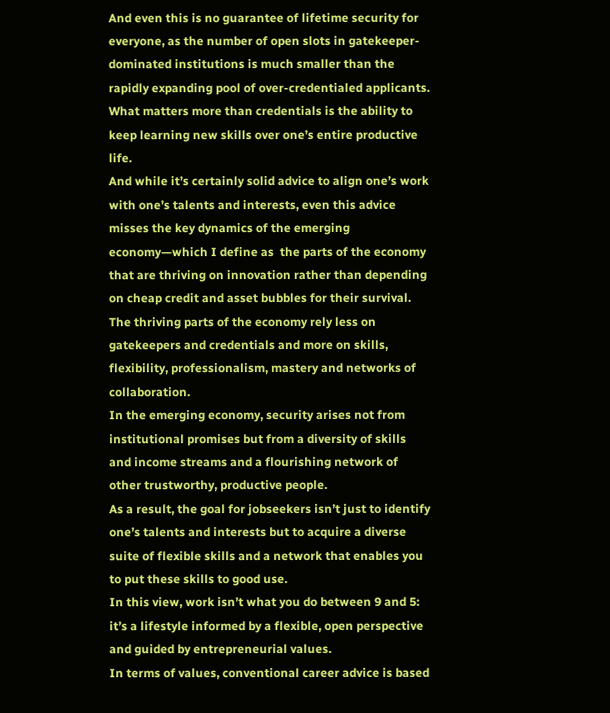And even this is no guarantee of lifetime security for everyone, as the number of open slots in gatekeeper-dominated institutions is much smaller than the rapidly expanding pool of over-credentialed applicants.
What matters more than credentials is the ability to keep learning new skills over one’s entire productive life.
And while it’s certainly solid advice to align one’s work with one’s talents and interests, even this advice misses the key dynamics of the emerging economy—which I define as  the parts of the economy that are thriving on innovation rather than depending on cheap credit and asset bubbles for their survival.
The thriving parts of the economy rely less on gatekeepers and credentials and more on skills, flexibility, professionalism, mastery and networks of collaboration.
In the emerging economy, security arises not from institutional promises but from a diversity of skills and income streams and a flourishing network of other trustworthy, productive people.
As a result, the goal for jobseekers isn’t just to identify one’s talents and interests but to acquire a diverse suite of flexible skills and a network that enables you to put these skills to good use.
In this view, work isn’t what you do between 9 and 5: it’s a lifestyle informed by a flexible, open perspective and guided by entrepreneurial values.
In terms of values, conventional career advice is based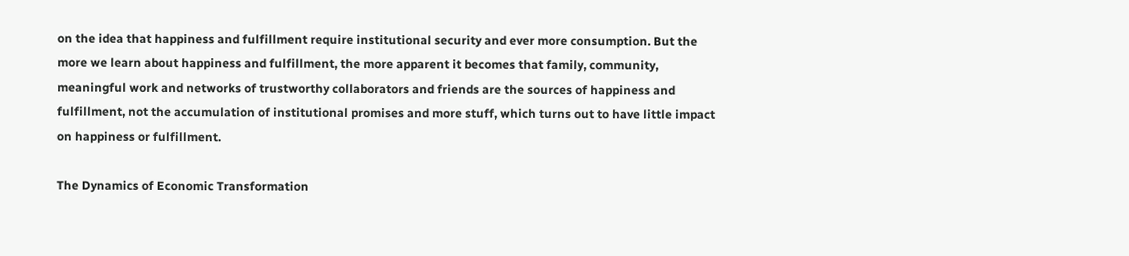on the idea that happiness and fulfillment require institutional security and ever more consumption. But the more we learn about happiness and fulfillment, the more apparent it becomes that family, community, meaningful work and networks of trustworthy collaborators and friends are the sources of happiness and fulfillment, not the accumulation of institutional promises and more stuff, which turns out to have little impact on happiness or fulfillment.

The Dynamics of Economic Transformation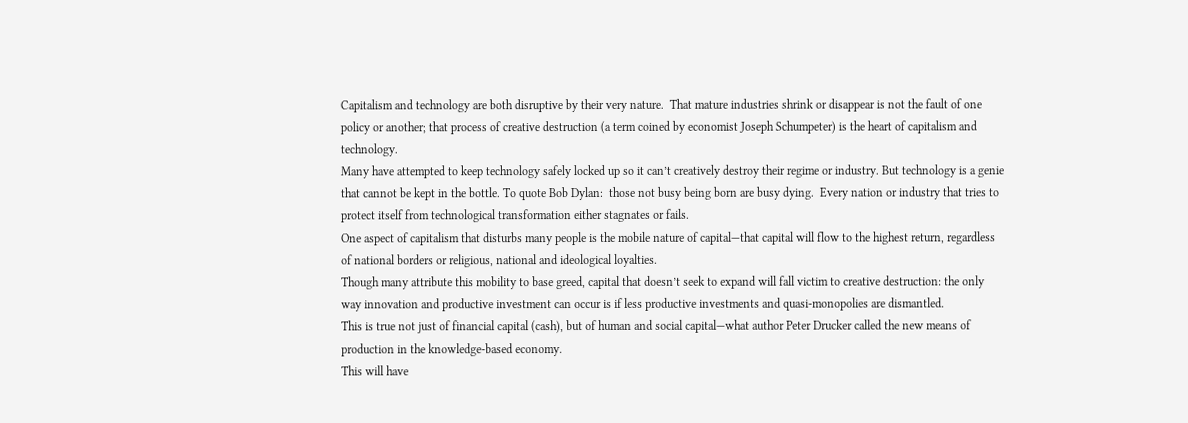Capitalism and technology are both disruptive by their very nature.  That mature industries shrink or disappear is not the fault of one policy or another; that process of creative destruction (a term coined by economist Joseph Schumpeter) is the heart of capitalism and technology.
Many have attempted to keep technology safely locked up so it can’t creatively destroy their regime or industry. But technology is a genie that cannot be kept in the bottle. To quote Bob Dylan:  those not busy being born are busy dying.  Every nation or industry that tries to protect itself from technological transformation either stagnates or fails.
One aspect of capitalism that disturbs many people is the mobile nature of capital—that capital will flow to the highest return, regardless of national borders or religious, national and ideological loyalties.
Though many attribute this mobility to base greed, capital that doesn’t seek to expand will fall victim to creative destruction: the only way innovation and productive investment can occur is if less productive investments and quasi-monopolies are dismantled.
This is true not just of financial capital (cash), but of human and social capital—what author Peter Drucker called the new means of production in the knowledge-based economy.
This will have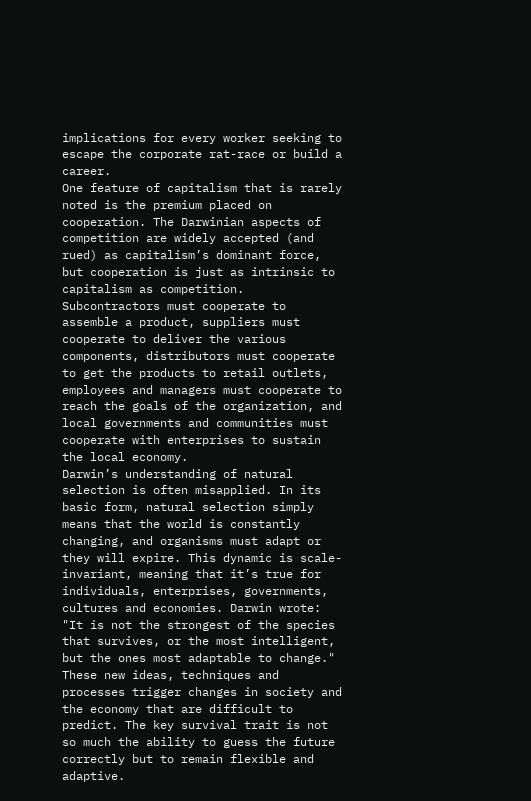implications for every worker seeking to escape the corporate rat-race or build a career.
One feature of capitalism that is rarely noted is the premium placed on cooperation. The Darwinian aspects of competition are widely accepted (and rued) as capitalism’s dominant force, but cooperation is just as intrinsic to capitalism as competition. Subcontractors must cooperate to assemble a product, suppliers must cooperate to deliver the various components, distributors must cooperate to get the products to retail outlets, employees and managers must cooperate to reach the goals of the organization, and local governments and communities must cooperate with enterprises to sustain the local economy.
Darwin’s understanding of natural selection is often misapplied. In its basic form, natural selection simply means that the world is constantly changing, and organisms must adapt or they will expire. This dynamic is scale-invariant, meaning that it’s true for individuals, enterprises, governments, cultures and economies. Darwin wrote: "It is not the strongest of the species that survives, or the most intelligent, but the ones most adaptable to change."
These new ideas, techniques and processes trigger changes in society and the economy that are difficult to predict. The key survival trait is not so much the ability to guess the future correctly but to remain flexible and adaptive.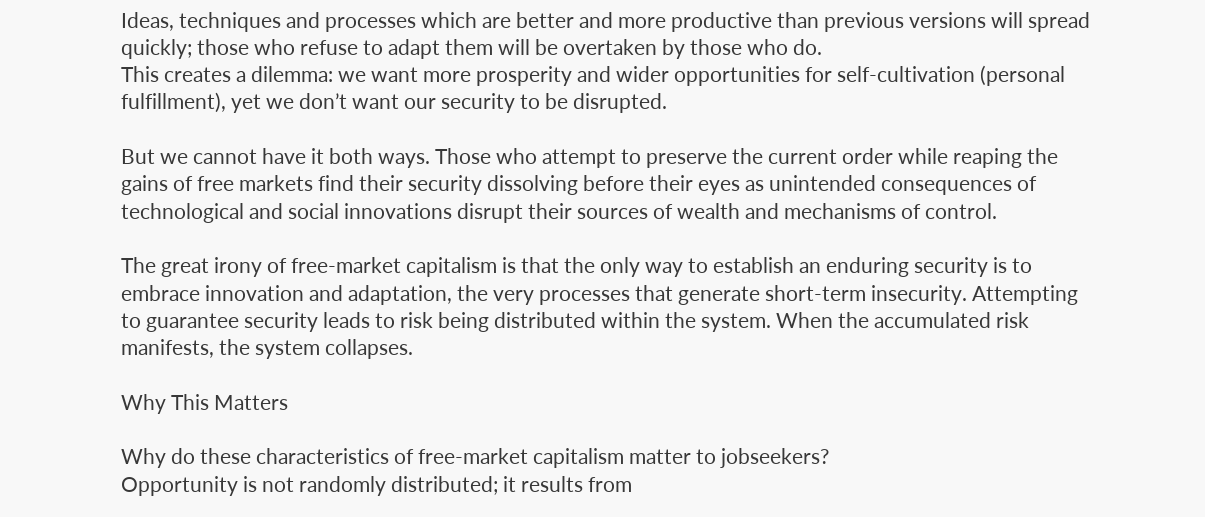Ideas, techniques and processes which are better and more productive than previous versions will spread quickly; those who refuse to adapt them will be overtaken by those who do.
This creates a dilemma: we want more prosperity and wider opportunities for self-cultivation (personal fulfillment), yet we don’t want our security to be disrupted.

But we cannot have it both ways. Those who attempt to preserve the current order while reaping the gains of free markets find their security dissolving before their eyes as unintended consequences of technological and social innovations disrupt their sources of wealth and mechanisms of control.

The great irony of free-market capitalism is that the only way to establish an enduring security is to embrace innovation and adaptation, the very processes that generate short-term insecurity. Attempting to guarantee security leads to risk being distributed within the system. When the accumulated risk manifests, the system collapses.

Why This Matters

Why do these characteristics of free-market capitalism matter to jobseekers?
Opportunity is not randomly distributed; it results from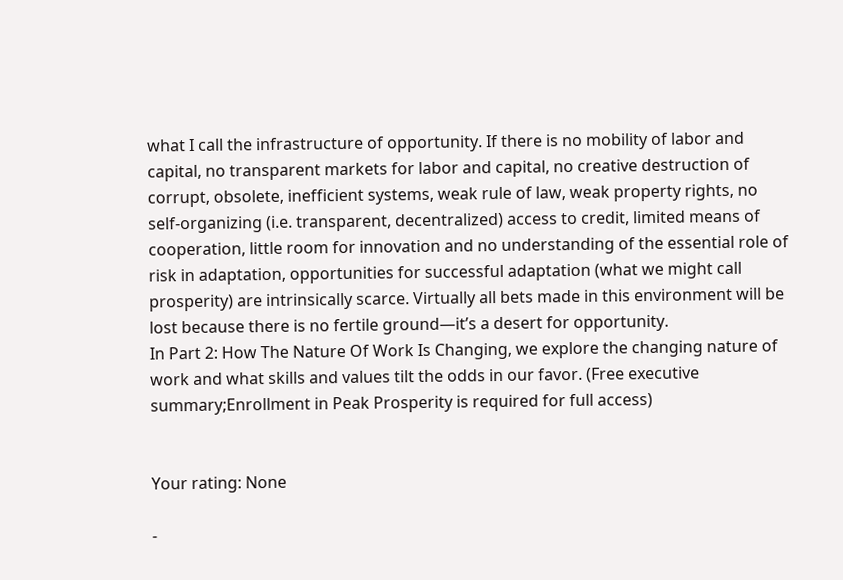what I call the infrastructure of opportunity. If there is no mobility of labor and capital, no transparent markets for labor and capital, no creative destruction of corrupt, obsolete, inefficient systems, weak rule of law, weak property rights, no self-organizing (i.e. transparent, decentralized) access to credit, limited means of cooperation, little room for innovation and no understanding of the essential role of risk in adaptation, opportunities for successful adaptation (what we might call prosperity) are intrinsically scarce. Virtually all bets made in this environment will be lost because there is no fertile ground—it’s a desert for opportunity.
In Part 2: How The Nature Of Work Is Changing, we explore the changing nature of work and what skills and values tilt the odds in our favor. (Free executive summary;Enrollment in Peak Prosperity is required for full access)


Your rating: None

-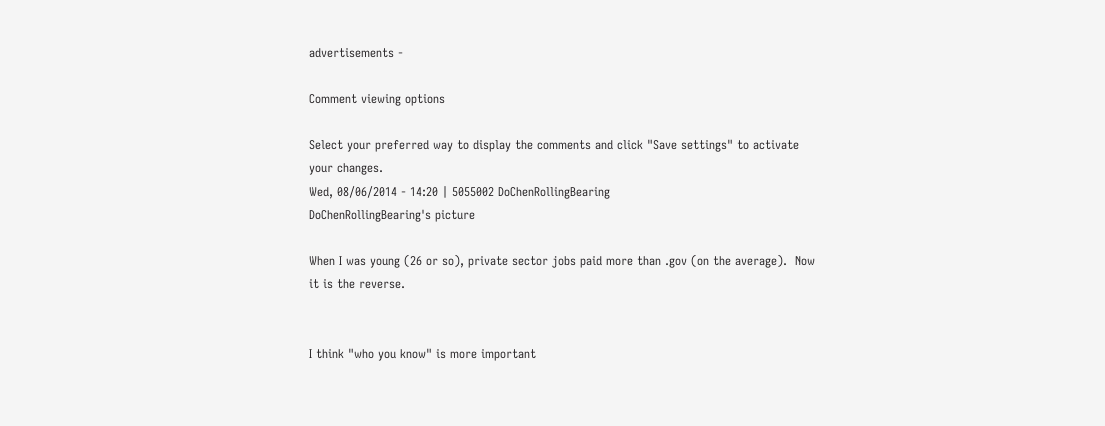advertisements -

Comment viewing options

Select your preferred way to display the comments and click "Save settings" to activate your changes.
Wed, 08/06/2014 - 14:20 | 5055002 DoChenRollingBearing
DoChenRollingBearing's picture

When I was young (26 or so), private sector jobs paid more than .gov (on the average).  Now it is the reverse.


I think "who you know" is more important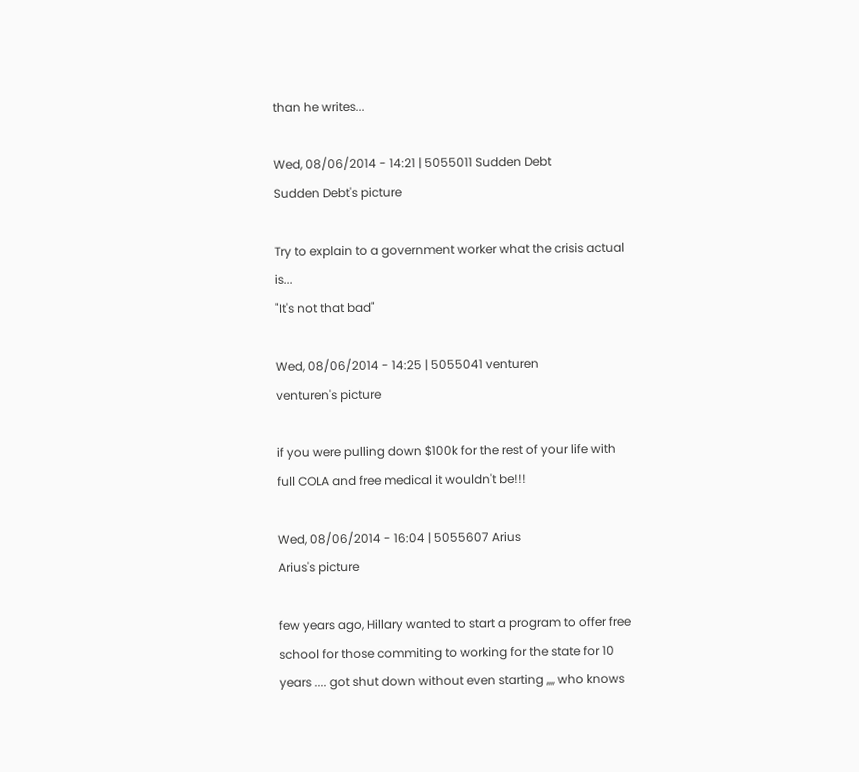than he writes...

Wed, 08/06/2014 - 14:21 | 5055011 Sudden Debt
Sudden Debt's picture

Try to explain to a government worker what the crisis actual is...
"It's not that bad"

Wed, 08/06/2014 - 14:25 | 5055041 venturen
venturen's picture

if you were pulling down $100k for the rest of your life with full COLA and free medical it wouldn't be!!!

Wed, 08/06/2014 - 16:04 | 5055607 Arius
Arius's picture

few years ago, Hillary wanted to start a program to offer free school for those commiting to working for the state for 10 years .... got shut down without even starting ,,,, who knows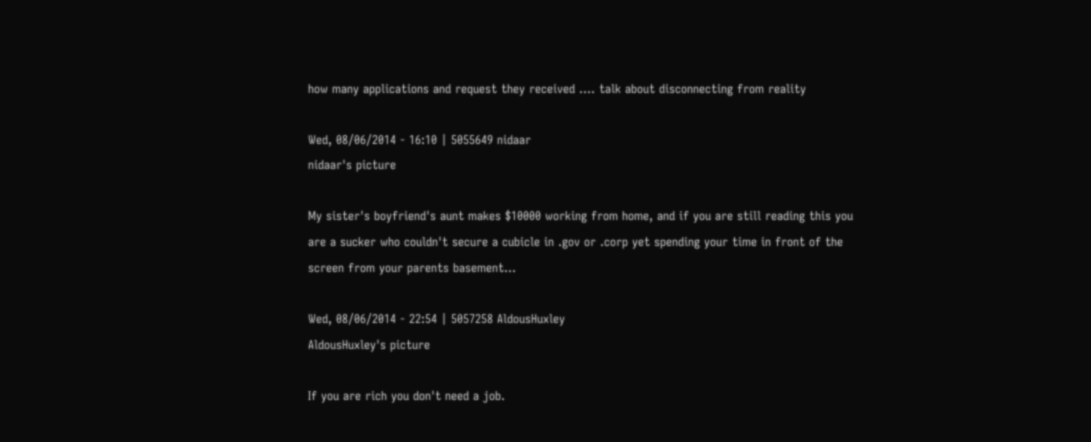how many applications and request they received .... talk about disconnecting from reality

Wed, 08/06/2014 - 16:10 | 5055649 nidaar
nidaar's picture

My sister's boyfriend's aunt makes $10000 working from home, and if you are still reading this you are a sucker who couldn't secure a cubicle in .gov or .corp yet spending your time in front of the screen from your parents basement...

Wed, 08/06/2014 - 22:54 | 5057258 AldousHuxley
AldousHuxley's picture

If you are rich you don't need a job.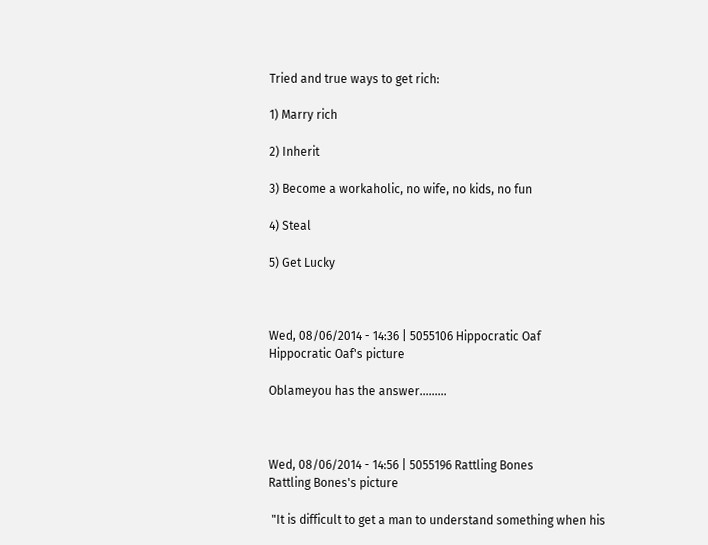Tried and true ways to get rich:

1) Marry rich

2) Inherit

3) Become a workaholic, no wife, no kids, no fun

4) Steal

5) Get Lucky



Wed, 08/06/2014 - 14:36 | 5055106 Hippocratic Oaf
Hippocratic Oaf's picture

Oblameyou has the answer.........



Wed, 08/06/2014 - 14:56 | 5055196 Rattling Bones
Rattling Bones's picture

 "It is difficult to get a man to understand something when his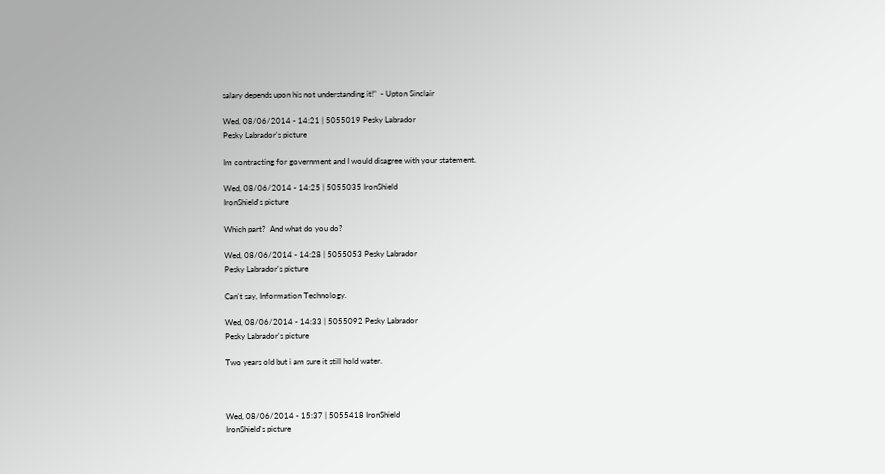salary depends upon his not understanding it!"  - Upton Sinclair

Wed, 08/06/2014 - 14:21 | 5055019 Pesky Labrador
Pesky Labrador's picture

Im contracting for government and I would disagree with your statement.

Wed, 08/06/2014 - 14:25 | 5055035 IronShield
IronShield's picture

Which part?  And what do you do?

Wed, 08/06/2014 - 14:28 | 5055053 Pesky Labrador
Pesky Labrador's picture

Can't say, Information Technology.

Wed, 08/06/2014 - 14:33 | 5055092 Pesky Labrador
Pesky Labrador's picture

Two years old but i am sure it still hold water.



Wed, 08/06/2014 - 15:37 | 5055418 IronShield
IronShield's picture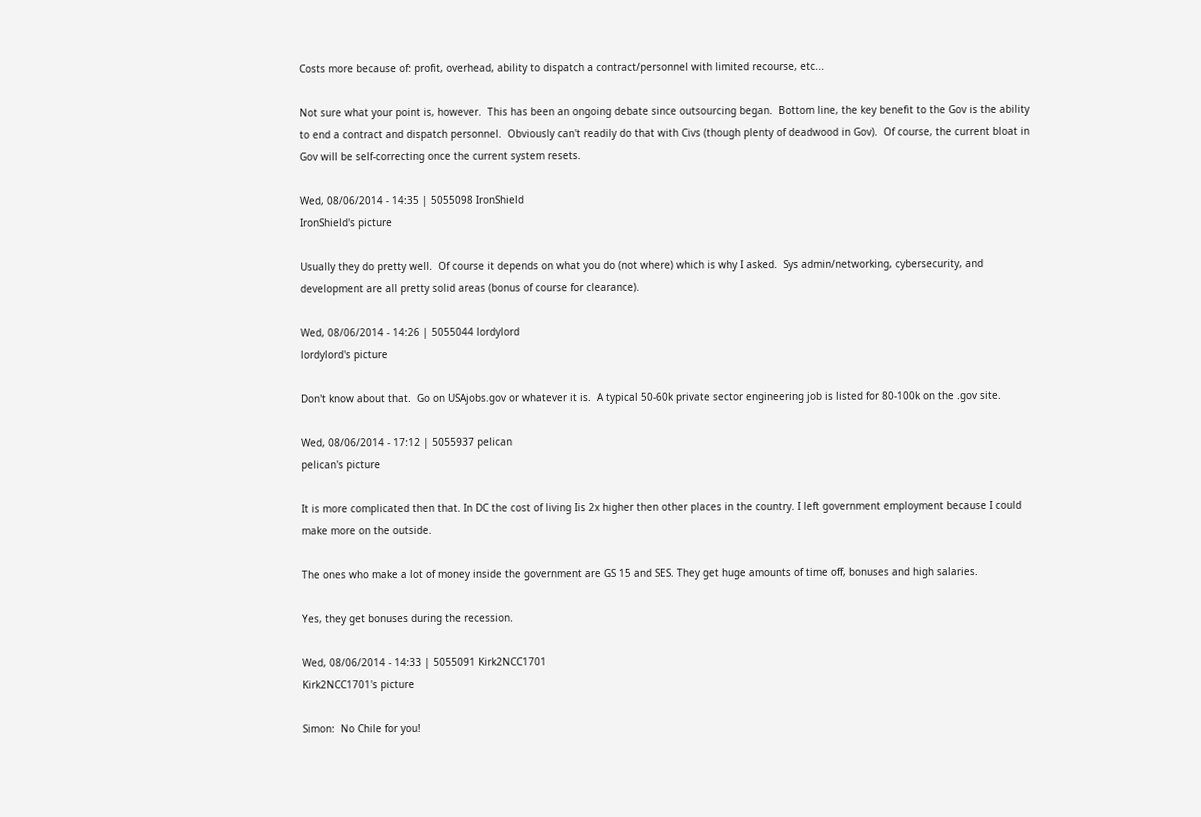Costs more because of: profit, overhead, ability to dispatch a contract/personnel with limited recourse, etc...

Not sure what your point is, however.  This has been an ongoing debate since outsourcing began.  Bottom line, the key benefit to the Gov is the ability to end a contract and dispatch personnel.  Obviously can't readily do that with Civs (though plenty of deadwood in Gov).  Of course, the current bloat in Gov will be self-correcting once the current system resets.

Wed, 08/06/2014 - 14:35 | 5055098 IronShield
IronShield's picture

Usually they do pretty well.  Of course it depends on what you do (not where) which is why I asked.  Sys admin/networking, cybersecurity, and development are all pretty solid areas (bonus of course for clearance).

Wed, 08/06/2014 - 14:26 | 5055044 lordylord
lordylord's picture

Don't know about that.  Go on USAjobs.gov or whatever it is.  A typical 50-60k private sector engineering job is listed for 80-100k on the .gov site.

Wed, 08/06/2014 - 17:12 | 5055937 pelican
pelican's picture

It is more complicated then that. In DC the cost of living Iis 2x higher then other places in the country. I left government employment because I could make more on the outside.

The ones who make a lot of money inside the government are GS 15 and SES. They get huge amounts of time off, bonuses and high salaries.

Yes, they get bonuses during the recession.

Wed, 08/06/2014 - 14:33 | 5055091 Kirk2NCC1701
Kirk2NCC1701's picture

Simon:  No Chile for you!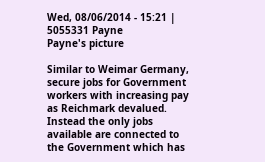Wed, 08/06/2014 - 15:21 | 5055331 Payne
Payne's picture

Similar to Weimar Germany,  secure jobs for Government workers with increasing pay as Reichmark devalued.  Instead the only jobs available are connected to the Government which has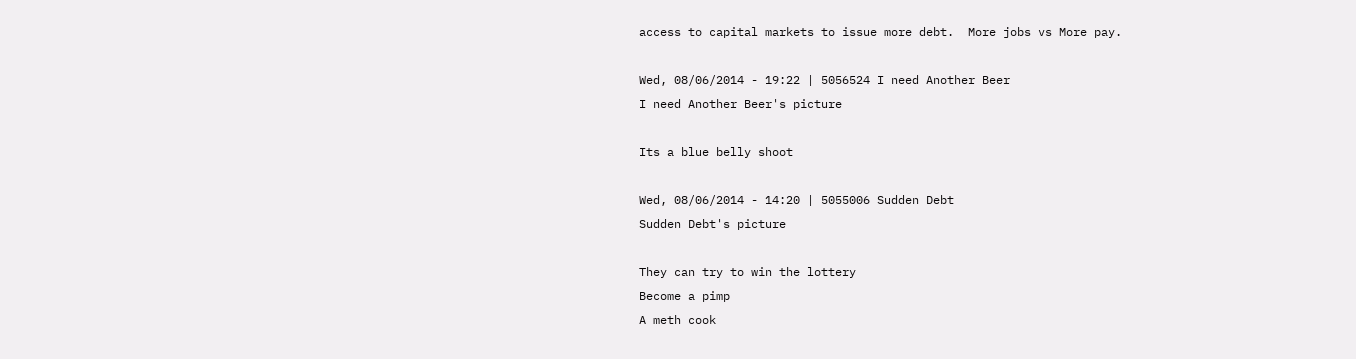access to capital markets to issue more debt.  More jobs vs More pay.

Wed, 08/06/2014 - 19:22 | 5056524 I need Another Beer
I need Another Beer's picture

Its a blue belly shoot

Wed, 08/06/2014 - 14:20 | 5055006 Sudden Debt
Sudden Debt's picture

They can try to win the lottery
Become a pimp
A meth cook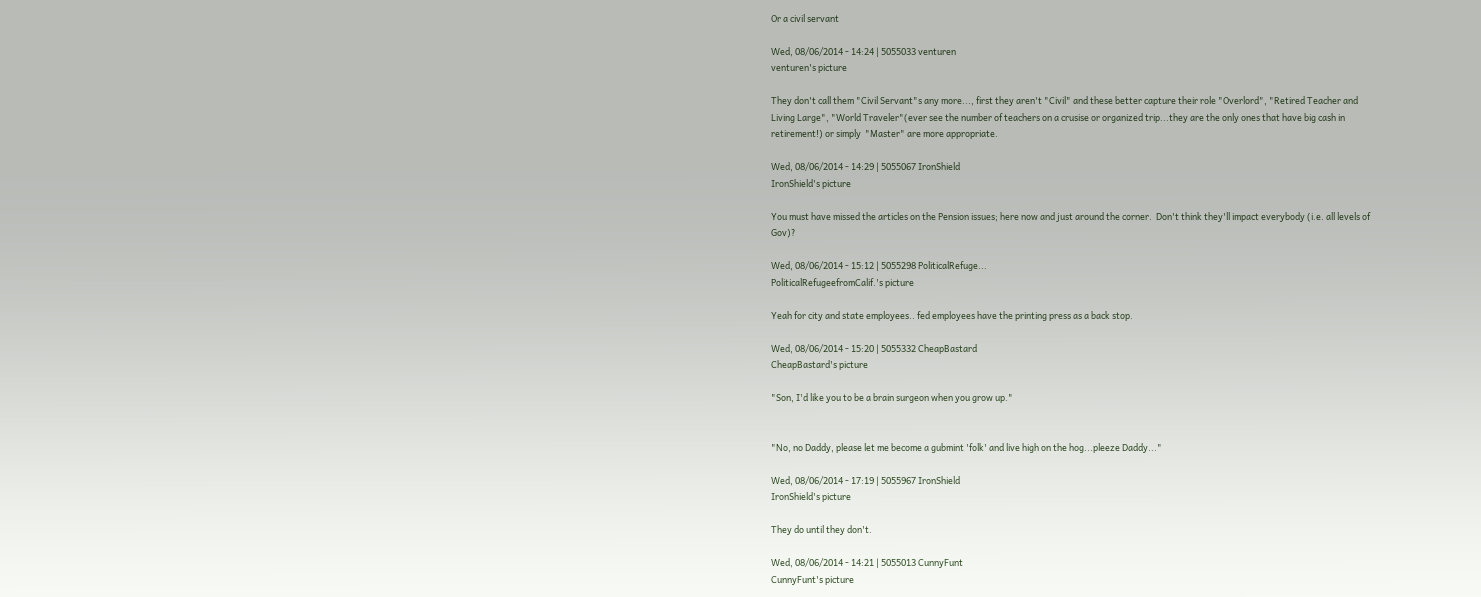Or a civil servant

Wed, 08/06/2014 - 14:24 | 5055033 venturen
venturen's picture

They don't call them "Civil Servant"s any more..., first they aren't "Civil" and these better capture their role "Overlord", "Retired Teacher and Living Large", "World Traveler"(ever see the number of teachers on a crusise or organized trip...they are the only ones that have big cash in retirement!) or simply  "Master" are more appropriate.

Wed, 08/06/2014 - 14:29 | 5055067 IronShield
IronShield's picture

You must have missed the articles on the Pension issues; here now and just around the corner.  Don't think they'll impact everybody (i.e. all levels of Gov)?

Wed, 08/06/2014 - 15:12 | 5055298 PoliticalRefuge...
PoliticalRefugeefromCalif.'s picture

Yeah for city and state employees.. fed employees have the printing press as a back stop.

Wed, 08/06/2014 - 15:20 | 5055332 CheapBastard
CheapBastard's picture

"Son, I'd like you to be a brain surgeon when you grow up."


"No, no Daddy, please let me become a gubmint 'folk' and live high on the hog...pleeze Daddy..."

Wed, 08/06/2014 - 17:19 | 5055967 IronShield
IronShield's picture

They do until they don't.

Wed, 08/06/2014 - 14:21 | 5055013 CunnyFunt
CunnyFunt's picture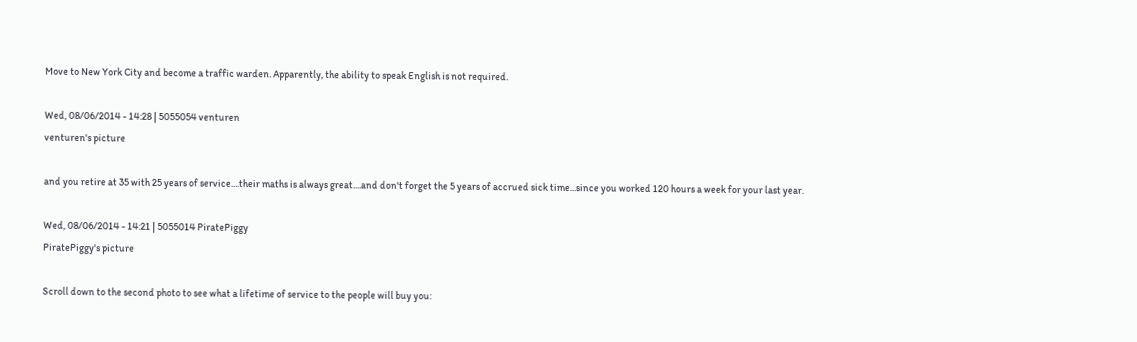Move to New York City and become a traffic warden. Apparently, the ability to speak English is not required.

Wed, 08/06/2014 - 14:28 | 5055054 venturen
venturen's picture

and you retire at 35 with 25 years of service....their maths is always great....and don't forget the 5 years of accrued sick time...since you worked 120 hours a week for your last year.

Wed, 08/06/2014 - 14:21 | 5055014 PiratePiggy
PiratePiggy's picture

Scroll down to the second photo to see what a lifetime of service to the people will buy you: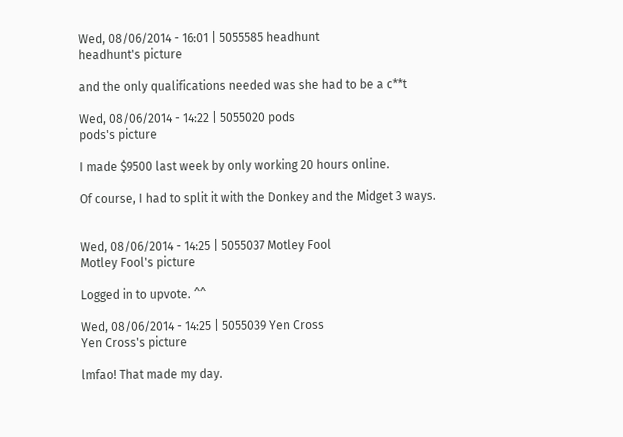Wed, 08/06/2014 - 16:01 | 5055585 headhunt
headhunt's picture

and the only qualifications needed was she had to be a c**t

Wed, 08/06/2014 - 14:22 | 5055020 pods
pods's picture

I made $9500 last week by only working 20 hours online.

Of course, I had to split it with the Donkey and the Midget 3 ways.


Wed, 08/06/2014 - 14:25 | 5055037 Motley Fool
Motley Fool's picture

Logged in to upvote. ^^

Wed, 08/06/2014 - 14:25 | 5055039 Yen Cross
Yen Cross's picture

lmfao! That made my day.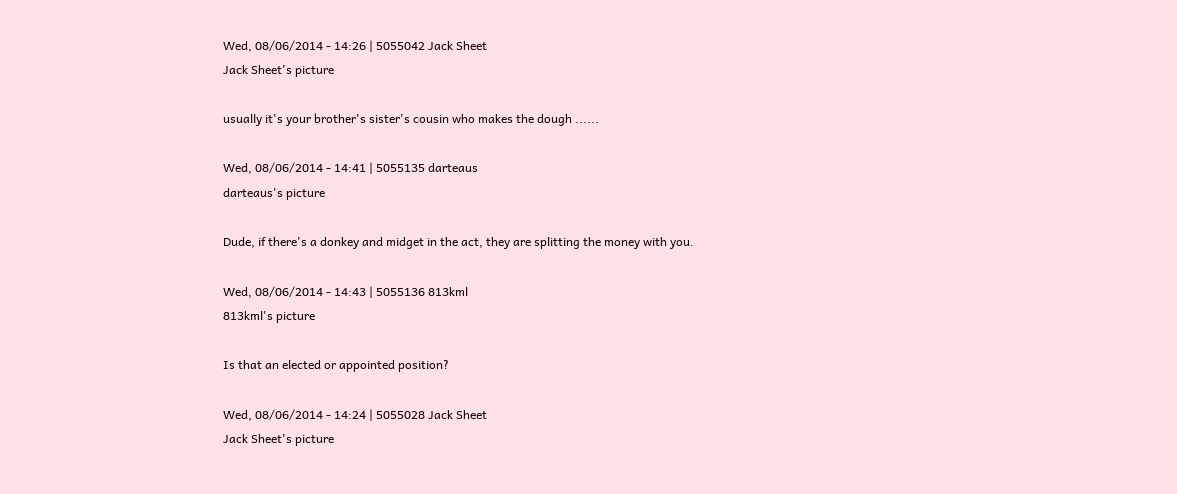Wed, 08/06/2014 - 14:26 | 5055042 Jack Sheet
Jack Sheet's picture

usually it's your brother's sister's cousin who makes the dough ......

Wed, 08/06/2014 - 14:41 | 5055135 darteaus
darteaus's picture

Dude, if there's a donkey and midget in the act, they are splitting the money with you.

Wed, 08/06/2014 - 14:43 | 5055136 813kml
813kml's picture

Is that an elected or appointed position?

Wed, 08/06/2014 - 14:24 | 5055028 Jack Sheet
Jack Sheet's picture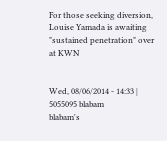For those seeking diversion, Louise Yamada is awaiting "sustained penetration" over at KWN


Wed, 08/06/2014 - 14:33 | 5055095 blabam
blabam's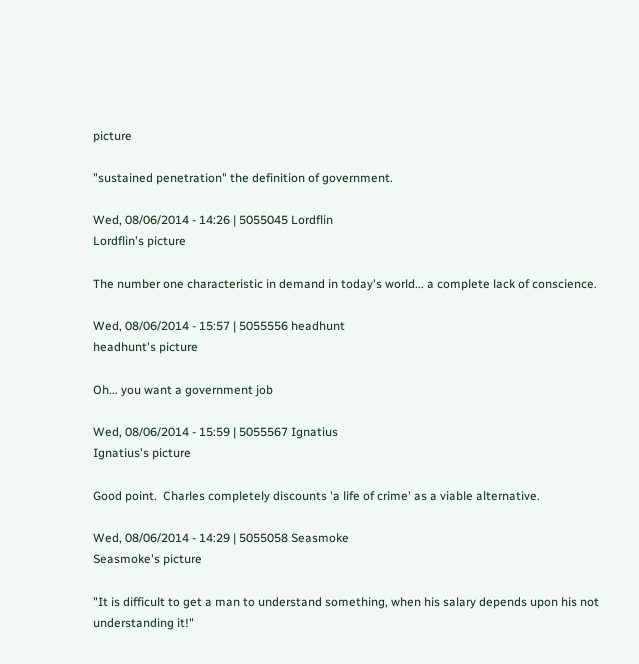picture

"sustained penetration" the definition of government.

Wed, 08/06/2014 - 14:26 | 5055045 Lordflin
Lordflin's picture

The number one characteristic in demand in today's world... a complete lack of conscience.

Wed, 08/06/2014 - 15:57 | 5055556 headhunt
headhunt's picture

Oh... you want a government job

Wed, 08/06/2014 - 15:59 | 5055567 Ignatius
Ignatius's picture

Good point.  Charles completely discounts 'a life of crime' as a viable alternative.

Wed, 08/06/2014 - 14:29 | 5055058 Seasmoke
Seasmoke's picture

"It is difficult to get a man to understand something, when his salary depends upon his not understanding it!"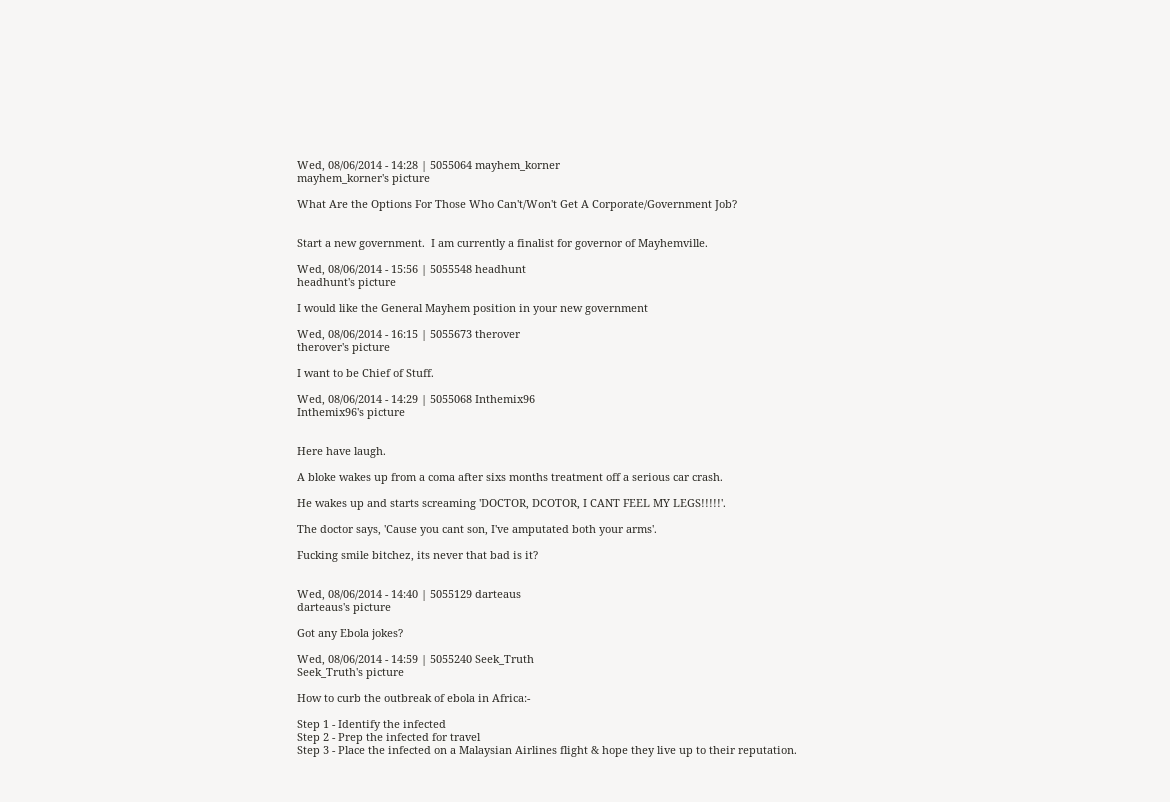Wed, 08/06/2014 - 14:28 | 5055064 mayhem_korner
mayhem_korner's picture

What Are the Options For Those Who Can't/Won't Get A Corporate/Government Job?


Start a new government.  I am currently a finalist for governor of Mayhemville.

Wed, 08/06/2014 - 15:56 | 5055548 headhunt
headhunt's picture

I would like the General Mayhem position in your new government

Wed, 08/06/2014 - 16:15 | 5055673 therover
therover's picture

I want to be Chief of Stuff.

Wed, 08/06/2014 - 14:29 | 5055068 Inthemix96
Inthemix96's picture


Here have laugh.

A bloke wakes up from a coma after sixs months treatment off a serious car crash.

He wakes up and starts screaming 'DOCTOR, DCOTOR, I CANT FEEL MY LEGS!!!!!'.

The doctor says, 'Cause you cant son, I've amputated both your arms'.

Fucking smile bitchez, its never that bad is it?


Wed, 08/06/2014 - 14:40 | 5055129 darteaus
darteaus's picture

Got any Ebola jokes?

Wed, 08/06/2014 - 14:59 | 5055240 Seek_Truth
Seek_Truth's picture

How to curb the outbreak of ebola in Africa:-

Step 1 - Identify the infected
Step 2 - Prep the infected for travel
Step 3 - Place the infected on a Malaysian Airlines flight & hope they live up to their reputation.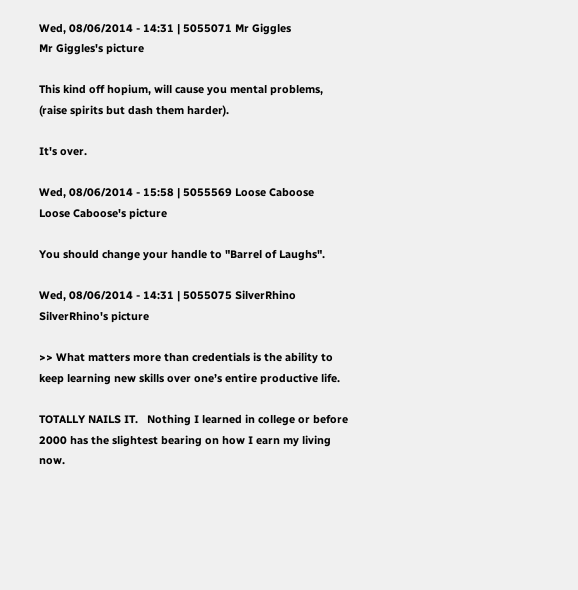Wed, 08/06/2014 - 14:31 | 5055071 Mr Giggles
Mr Giggles's picture

This kind off hopium, will cause you mental problems, (raise spirits but dash them harder).

It's over.

Wed, 08/06/2014 - 15:58 | 5055569 Loose Caboose
Loose Caboose's picture

You should change your handle to "Barrel of Laughs".

Wed, 08/06/2014 - 14:31 | 5055075 SilverRhino
SilverRhino's picture

>> What matters more than credentials is the ability to keep learning new skills over one’s entire productive life.

TOTALLY NAILS IT.   Nothing I learned in college or before 2000 has the slightest bearing on how I earn my living now.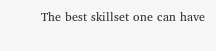The best skillset one can have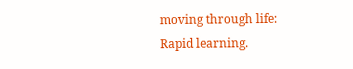moving through life: Rapid learning.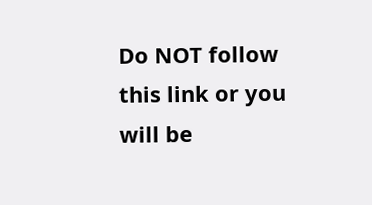Do NOT follow this link or you will be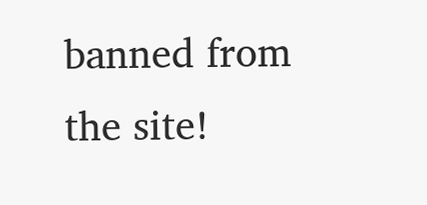banned from the site!